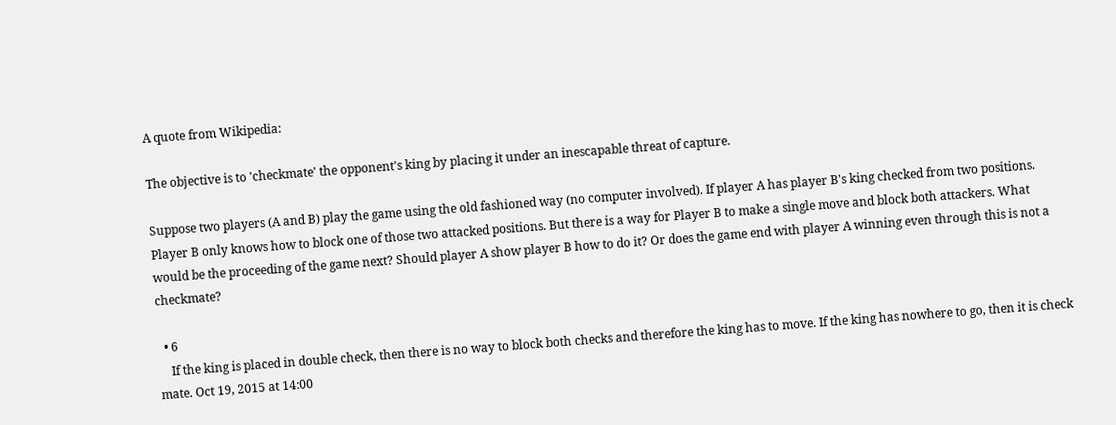A quote from Wikipedia:

The objective is to 'checkmate' the opponent's king by placing it under an inescapable threat of capture.

Suppose two players (A and B) play the game using the old fashioned way (no computer involved). If player A has player B's king checked from two positions. Player B only knows how to block one of those two attacked positions. But there is a way for Player B to make a single move and block both attackers. What would be the proceeding of the game next? Should player A show player B how to do it? Or does the game end with player A winning even through this is not a checkmate?

  • 6
    If the king is placed in double check, then there is no way to block both checks and therefore the king has to move. If the king has nowhere to go, then it is check mate. Oct 19, 2015 at 14:00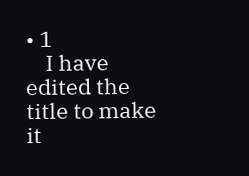• 1
    I have edited the title to make it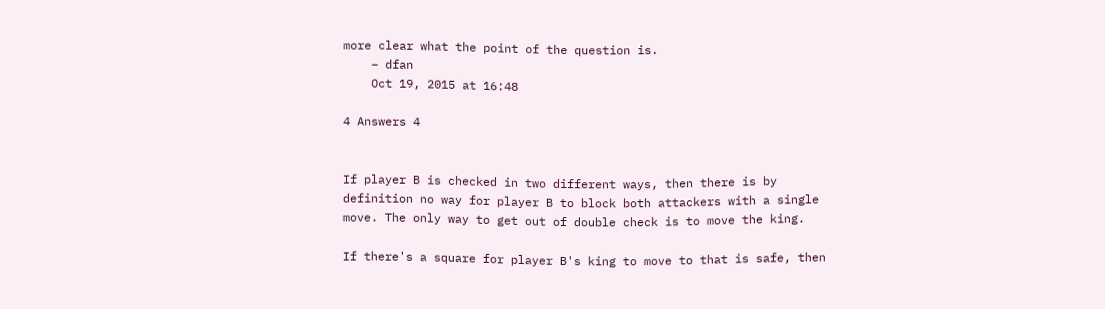more clear what the point of the question is.
    – dfan
    Oct 19, 2015 at 16:48

4 Answers 4


If player B is checked in two different ways, then there is by definition no way for player B to block both attackers with a single move. The only way to get out of double check is to move the king.

If there's a square for player B's king to move to that is safe, then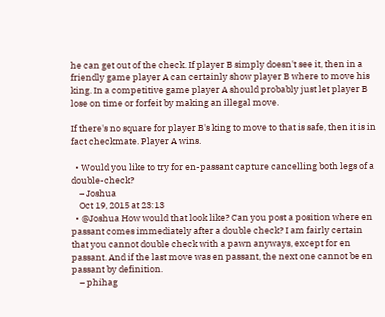he can get out of the check. If player B simply doesn't see it, then in a friendly game player A can certainly show player B where to move his king. In a competitive game player A should probably just let player B lose on time or forfeit by making an illegal move.

If there's no square for player B's king to move to that is safe, then it is in fact checkmate. Player A wins.

  • Would you like to try for en-passant capture cancelling both legs of a double-check?
    – Joshua
    Oct 19, 2015 at 23:13
  • @Joshua How would that look like? Can you post a position where en passant comes immediately after a double check? I am fairly certain that you cannot double check with a pawn anyways, except for en passant. And if the last move was en passant, the next one cannot be en passant by definition.
    – phihag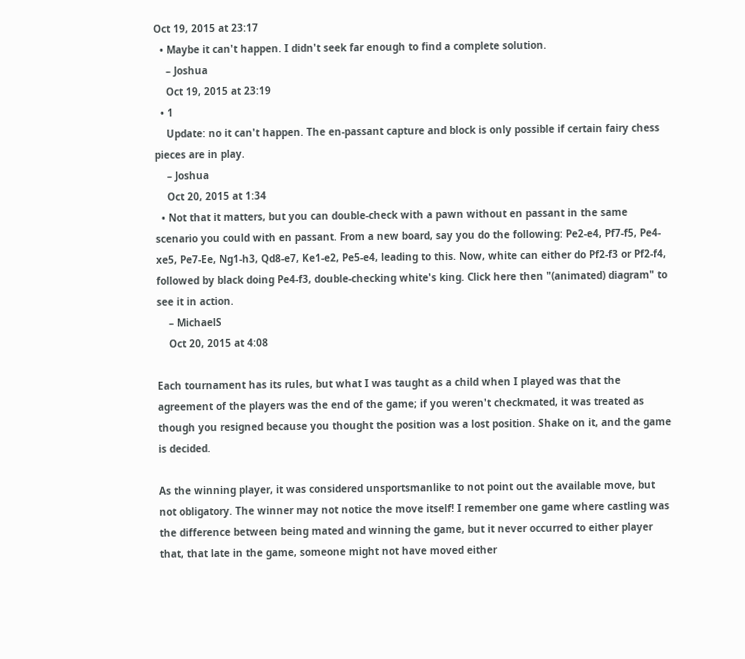Oct 19, 2015 at 23:17
  • Maybe it can't happen. I didn't seek far enough to find a complete solution.
    – Joshua
    Oct 19, 2015 at 23:19
  • 1
    Update: no it can't happen. The en-passant capture and block is only possible if certain fairy chess pieces are in play.
    – Joshua
    Oct 20, 2015 at 1:34
  • Not that it matters, but you can double-check with a pawn without en passant in the same scenario you could with en passant. From a new board, say you do the following: Pe2-e4, Pf7-f5, Pe4-xe5, Pe7-Ee, Ng1-h3, Qd8-e7, Ke1-e2, Pe5-e4, leading to this. Now, white can either do Pf2-f3 or Pf2-f4, followed by black doing Pe4-f3, double-checking white's king. Click here then "(animated) diagram" to see it in action.
    – MichaelS
    Oct 20, 2015 at 4:08

Each tournament has its rules, but what I was taught as a child when I played was that the agreement of the players was the end of the game; if you weren't checkmated, it was treated as though you resigned because you thought the position was a lost position. Shake on it, and the game is decided.

As the winning player, it was considered unsportsmanlike to not point out the available move, but not obligatory. The winner may not notice the move itself! I remember one game where castling was the difference between being mated and winning the game, but it never occurred to either player that, that late in the game, someone might not have moved either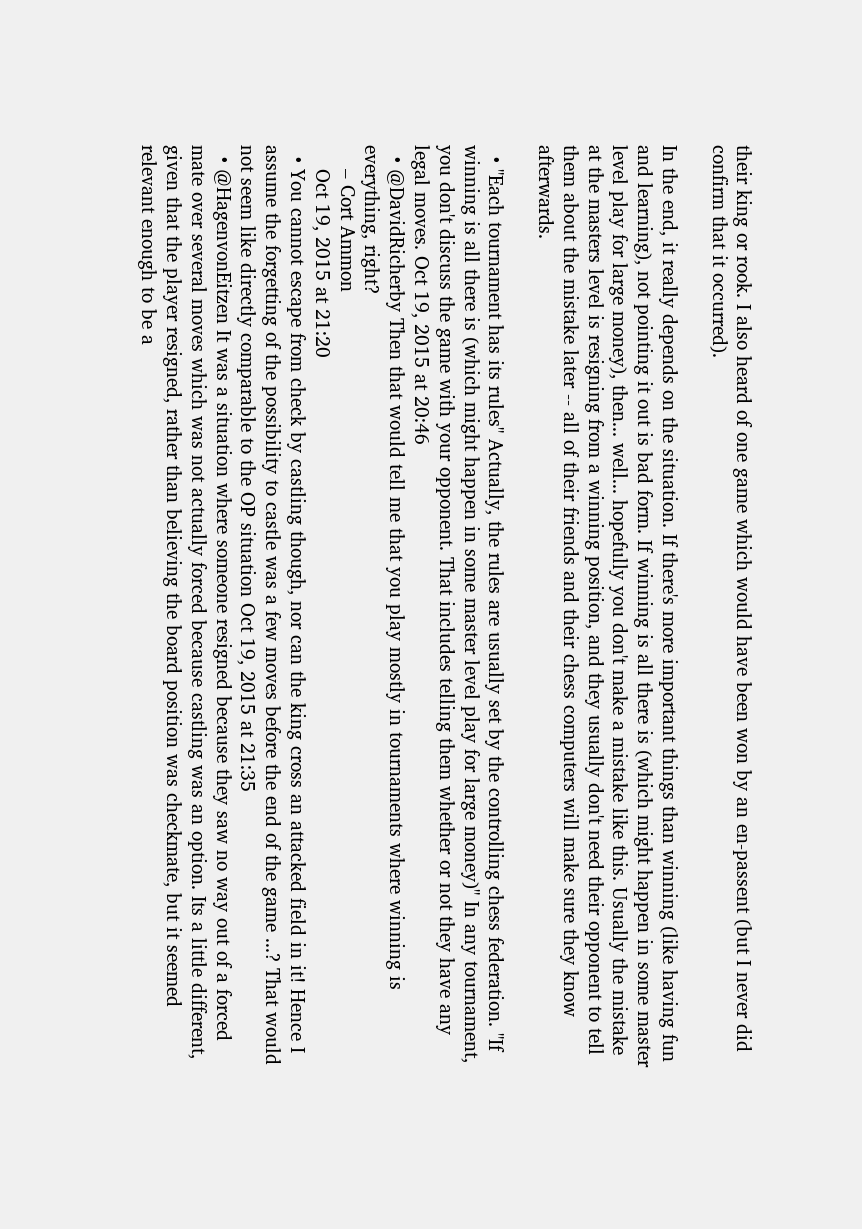their king or rook. I also heard of one game which would have been won by an en-passent (but I never did confirm that it occurred).

In the end, it really depends on the situation. If there's more important things than winning (like having fun and learning), not pointing it out is bad form. If winning is all there is (which might happen in some master level play for large money), then... well... hopefully you don't make a mistake like this. Usually the mistake at the masters level is resigning from a winning position, and they usually don't need their opponent to tell them about the mistake later -- all of their friends and their chess computers will make sure they know afterwards.

  • "Each tournament has its rules" Actually, the rules are usually set by the controlling chess federation. "If winning is all there is (which might happen in some master level play for large money)" In any tournament, you don't discuss the game with your opponent. That includes telling them whether or not they have any legal moves. Oct 19, 2015 at 20:46
  • @DavidRicherby Then that would tell me that you play mostly in tournaments where winning is everything, right?
    – Cort Ammon
    Oct 19, 2015 at 21:20
  • You cannot escape from check by castling though, nor can the king cross an attacked field in it! Hence I assume the forgetting of the possibility to castle was a few moves before the end of the game ...? That would not seem like directly comparable to the OP situation Oct 19, 2015 at 21:35
  • @HagenvonEitzen It was a situation where someone resigned because they saw no way out of a forced mate over several moves which was not actually forced because castling was an option. Its a little different, given that the player resigned, rather than believing the board position was checkmate, but it seemed relevant enough to be a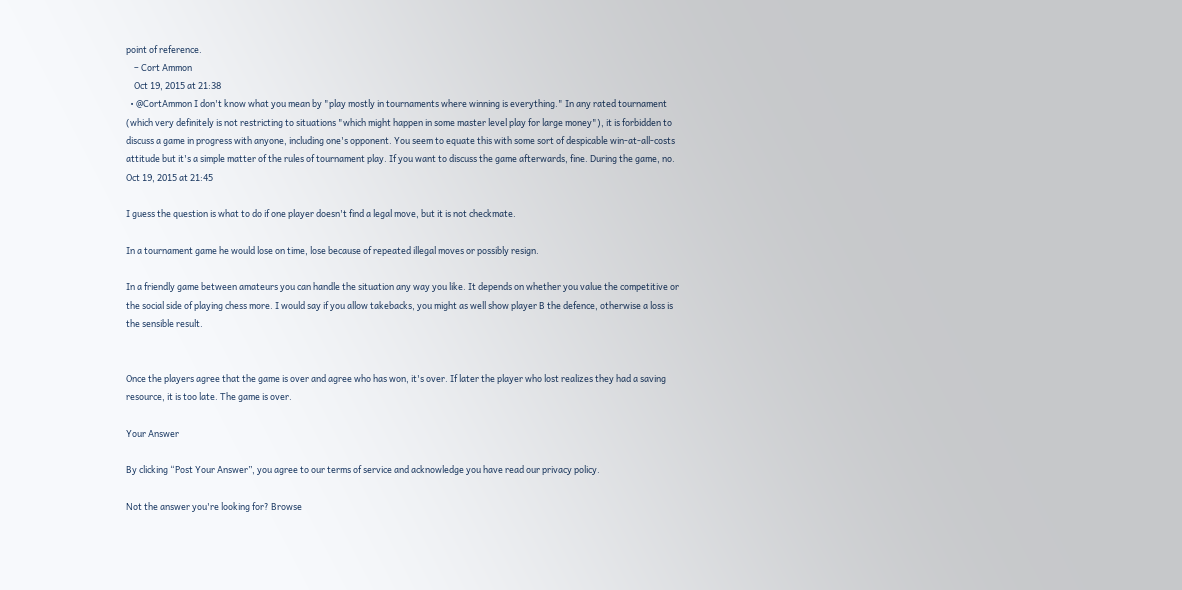point of reference.
    – Cort Ammon
    Oct 19, 2015 at 21:38
  • @CortAmmon I don't know what you mean by "play mostly in tournaments where winning is everything." In any rated tournament (which very definitely is not restricting to situations "which might happen in some master level play for large money"), it is forbidden to discuss a game in progress with anyone, including one's opponent. You seem to equate this with some sort of despicable win-at-all-costs attitude but it's a simple matter of the rules of tournament play. If you want to discuss the game afterwards, fine. During the game, no. Oct 19, 2015 at 21:45

I guess the question is what to do if one player doesn't find a legal move, but it is not checkmate.

In a tournament game he would lose on time, lose because of repeated illegal moves or possibly resign.

In a friendly game between amateurs you can handle the situation any way you like. It depends on whether you value the competitive or the social side of playing chess more. I would say if you allow takebacks, you might as well show player B the defence, otherwise a loss is the sensible result.


Once the players agree that the game is over and agree who has won, it's over. If later the player who lost realizes they had a saving resource, it is too late. The game is over.

Your Answer

By clicking “Post Your Answer”, you agree to our terms of service and acknowledge you have read our privacy policy.

Not the answer you're looking for? Browse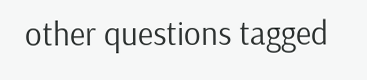other questions tagged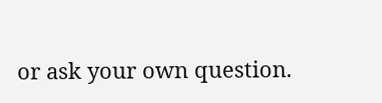or ask your own question.